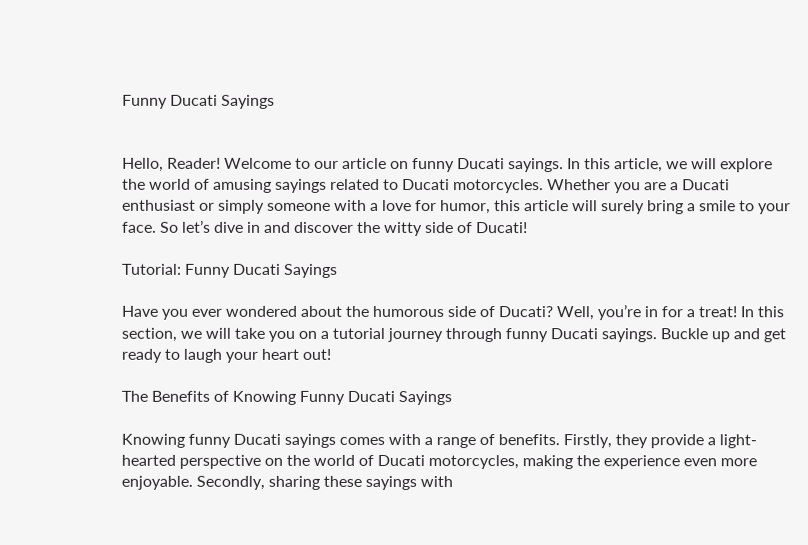Funny Ducati Sayings


Hello, Reader! Welcome to our article on funny Ducati sayings. In this article, we will explore the world of amusing sayings related to Ducati motorcycles. Whether you are a Ducati enthusiast or simply someone with a love for humor, this article will surely bring a smile to your face. So let’s dive in and discover the witty side of Ducati!

Tutorial: Funny Ducati Sayings

Have you ever wondered about the humorous side of Ducati? Well, you’re in for a treat! In this section, we will take you on a tutorial journey through funny Ducati sayings. Buckle up and get ready to laugh your heart out!

The Benefits of Knowing Funny Ducati Sayings

Knowing funny Ducati sayings comes with a range of benefits. Firstly, they provide a light-hearted perspective on the world of Ducati motorcycles, making the experience even more enjoyable. Secondly, sharing these sayings with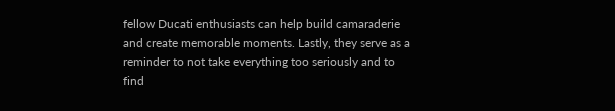fellow Ducati enthusiasts can help build camaraderie and create memorable moments. Lastly, they serve as a reminder to not take everything too seriously and to find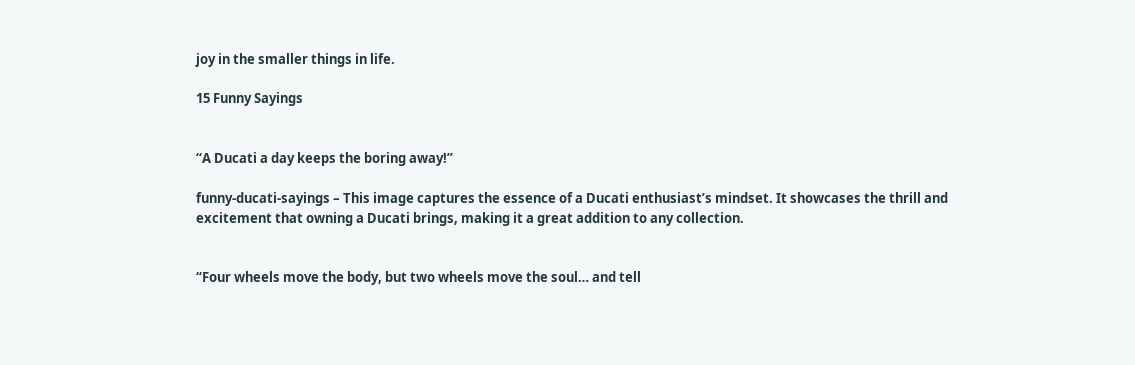joy in the smaller things in life.

15 Funny Sayings


“A Ducati a day keeps the boring away!”

funny-ducati-sayings – This image captures the essence of a Ducati enthusiast’s mindset. It showcases the thrill and excitement that owning a Ducati brings, making it a great addition to any collection.


“Four wheels move the body, but two wheels move the soul… and tell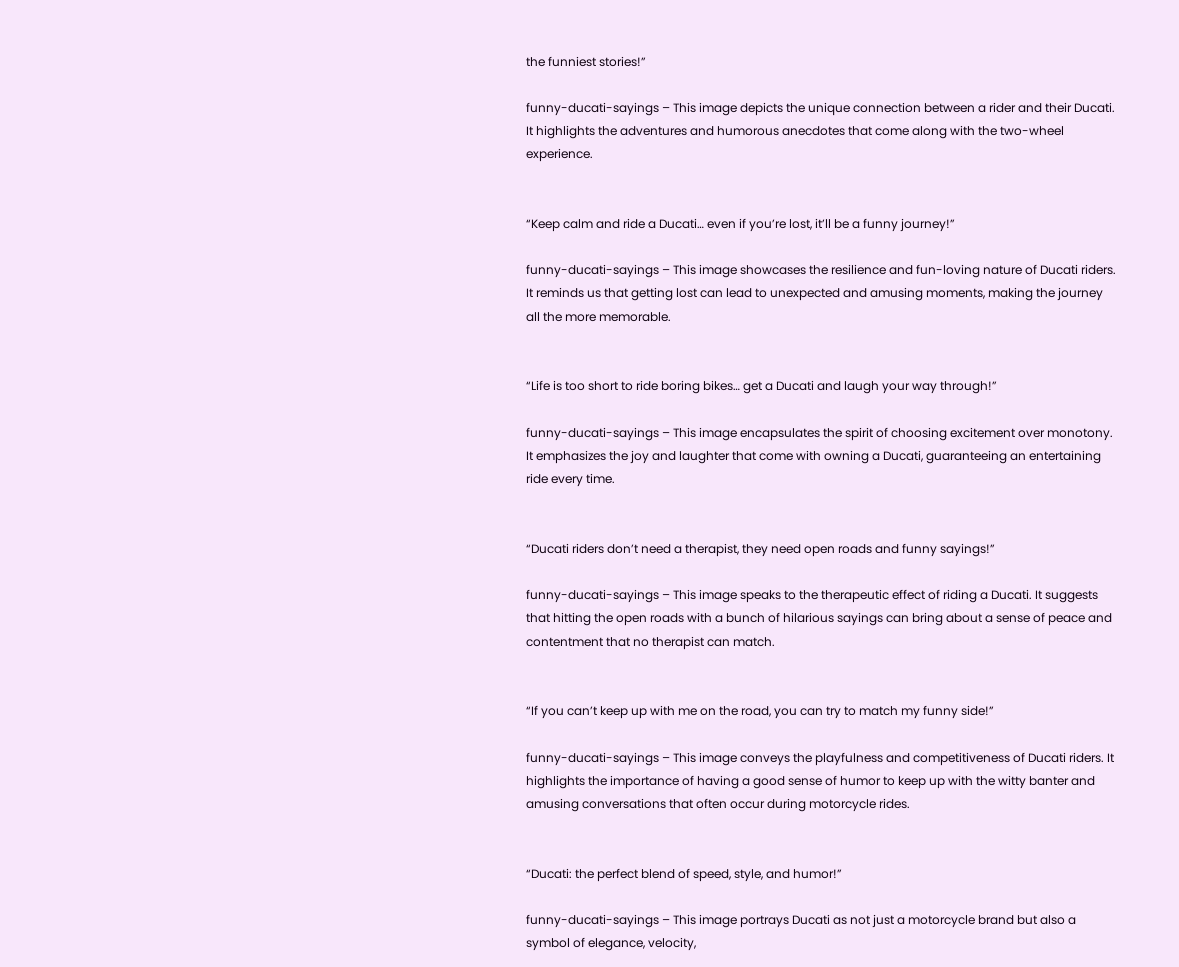the funniest stories!”

funny-ducati-sayings – This image depicts the unique connection between a rider and their Ducati. It highlights the adventures and humorous anecdotes that come along with the two-wheel experience.


“Keep calm and ride a Ducati… even if you’re lost, it’ll be a funny journey!”

funny-ducati-sayings – This image showcases the resilience and fun-loving nature of Ducati riders. It reminds us that getting lost can lead to unexpected and amusing moments, making the journey all the more memorable.


“Life is too short to ride boring bikes… get a Ducati and laugh your way through!”

funny-ducati-sayings – This image encapsulates the spirit of choosing excitement over monotony. It emphasizes the joy and laughter that come with owning a Ducati, guaranteeing an entertaining ride every time.


“Ducati riders don’t need a therapist, they need open roads and funny sayings!”

funny-ducati-sayings – This image speaks to the therapeutic effect of riding a Ducati. It suggests that hitting the open roads with a bunch of hilarious sayings can bring about a sense of peace and contentment that no therapist can match.


“If you can’t keep up with me on the road, you can try to match my funny side!”

funny-ducati-sayings – This image conveys the playfulness and competitiveness of Ducati riders. It highlights the importance of having a good sense of humor to keep up with the witty banter and amusing conversations that often occur during motorcycle rides.


“Ducati: the perfect blend of speed, style, and humor!”

funny-ducati-sayings – This image portrays Ducati as not just a motorcycle brand but also a symbol of elegance, velocity,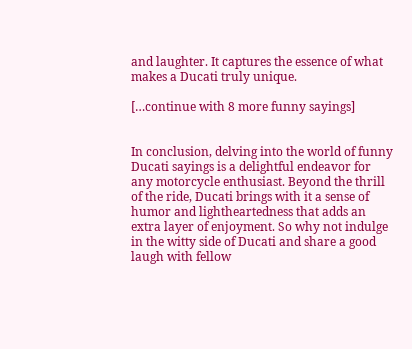and laughter. It captures the essence of what makes a Ducati truly unique.

[…continue with 8 more funny sayings]


In conclusion, delving into the world of funny Ducati sayings is a delightful endeavor for any motorcycle enthusiast. Beyond the thrill of the ride, Ducati brings with it a sense of humor and lightheartedness that adds an extra layer of enjoyment. So why not indulge in the witty side of Ducati and share a good laugh with fellow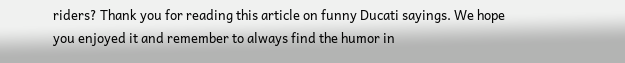riders? Thank you for reading this article on funny Ducati sayings. We hope you enjoyed it and remember to always find the humor in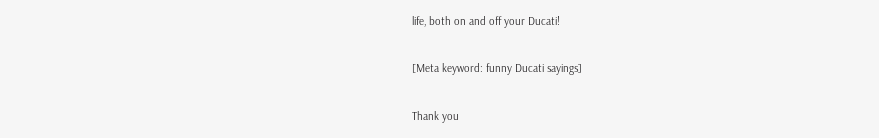life, both on and off your Ducati!

[Meta keyword: funny Ducati sayings]

Thank you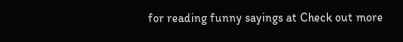for reading funny sayings at Check out more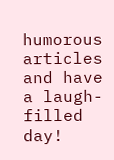humorous articles and have a laugh-filled day!